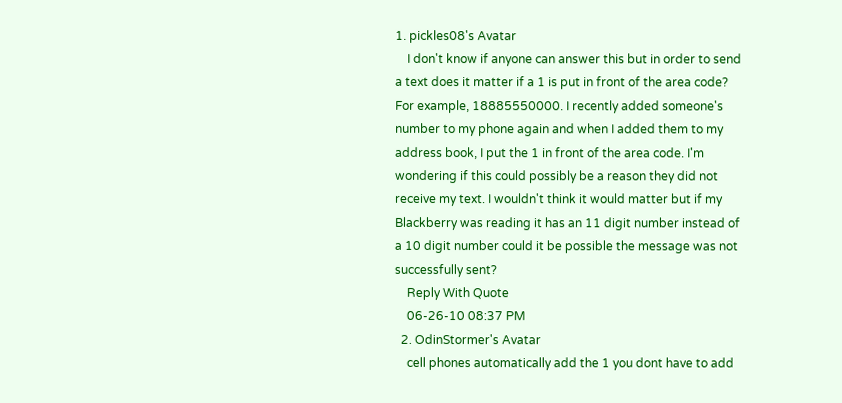1. pickles08's Avatar
    I don't know if anyone can answer this but in order to send a text does it matter if a 1 is put in front of the area code? For example, 18885550000. I recently added someone's number to my phone again and when I added them to my address book, I put the 1 in front of the area code. I'm wondering if this could possibly be a reason they did not receive my text. I wouldn't think it would matter but if my Blackberry was reading it has an 11 digit number instead of a 10 digit number could it be possible the message was not successfully sent?
    Reply With Quote
    06-26-10 08:37 PM
  2. OdinStormer's Avatar
    cell phones automatically add the 1 you dont have to add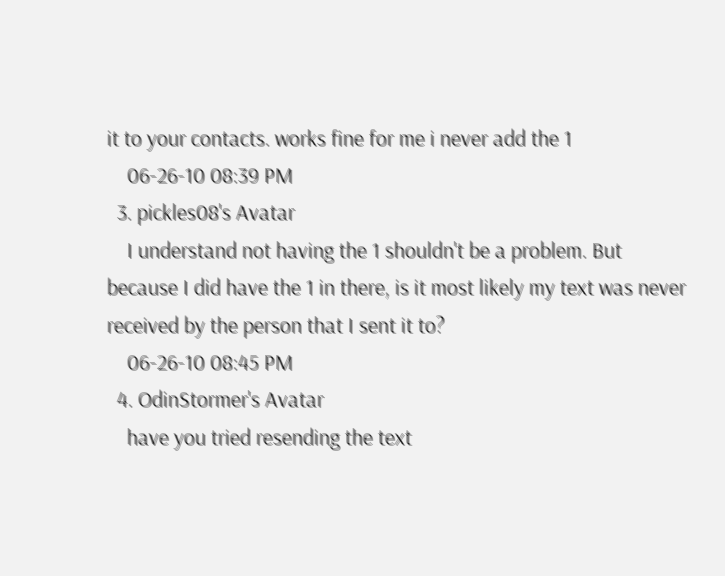it to your contacts. works fine for me i never add the 1
    06-26-10 08:39 PM
  3. pickles08's Avatar
    I understand not having the 1 shouldn't be a problem. But because I did have the 1 in there, is it most likely my text was never received by the person that I sent it to?
    06-26-10 08:45 PM
  4. OdinStormer's Avatar
    have you tried resending the text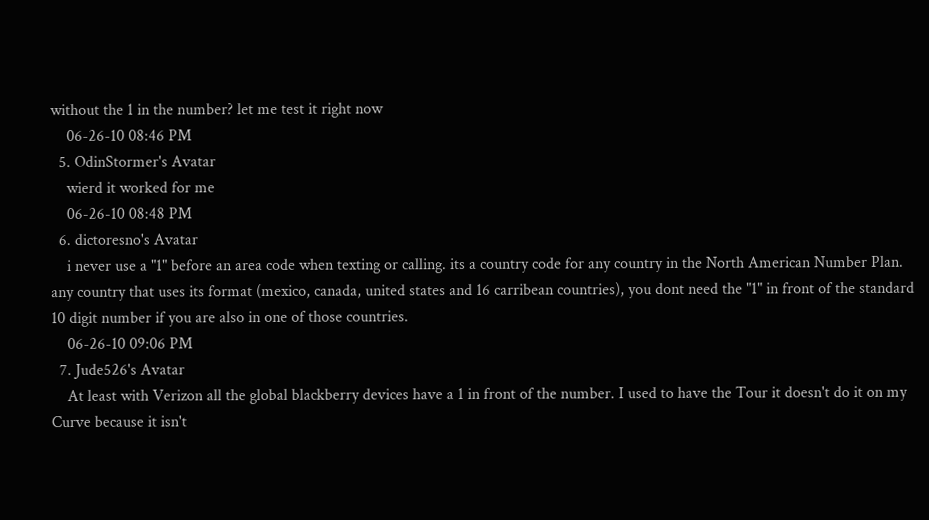without the 1 in the number? let me test it right now
    06-26-10 08:46 PM
  5. OdinStormer's Avatar
    wierd it worked for me
    06-26-10 08:48 PM
  6. dictoresno's Avatar
    i never use a "1" before an area code when texting or calling. its a country code for any country in the North American Number Plan. any country that uses its format (mexico, canada, united states and 16 carribean countries), you dont need the "1" in front of the standard 10 digit number if you are also in one of those countries.
    06-26-10 09:06 PM
  7. Jude526's Avatar
    At least with Verizon all the global blackberry devices have a 1 in front of the number. I used to have the Tour it doesn't do it on my Curve because it isn't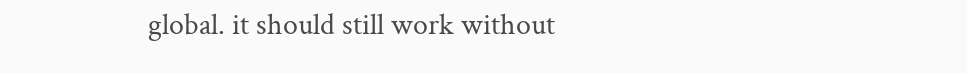global. it should still work without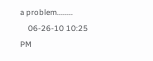a problem........
    06-26-10 10:25 PM